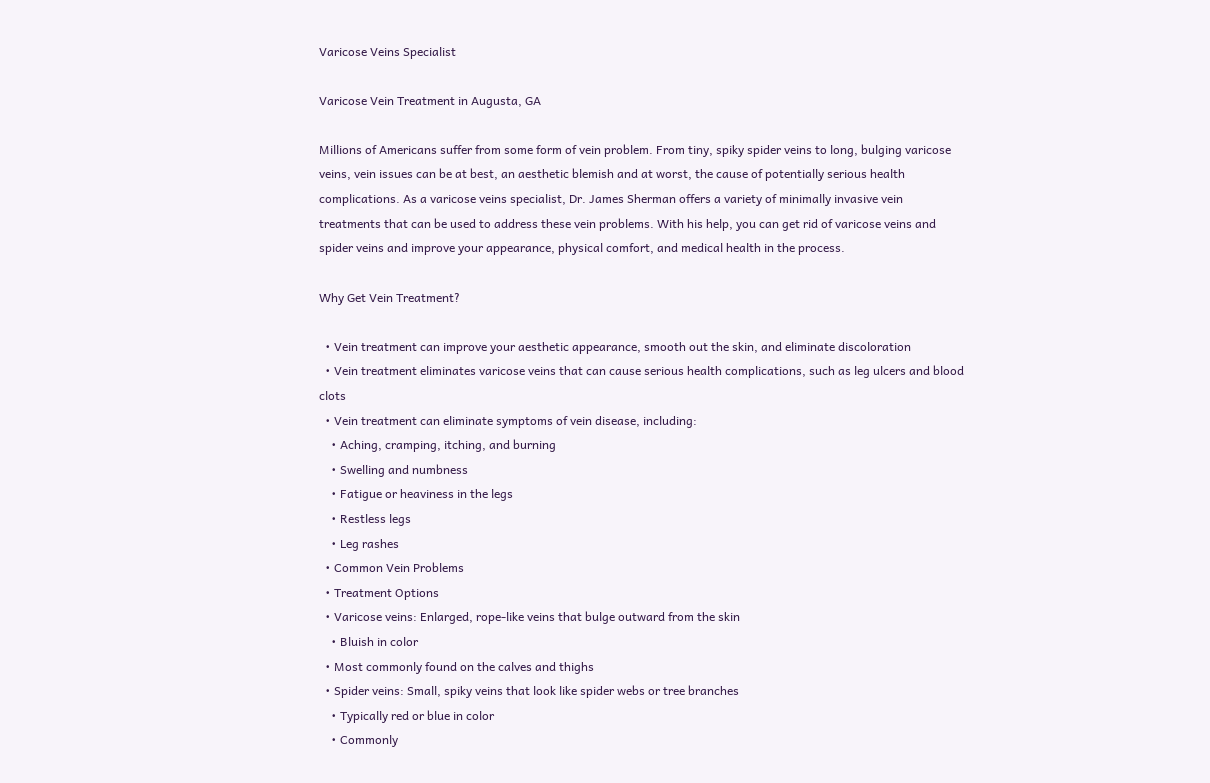Varicose Veins Specialist

Varicose Vein Treatment in Augusta, GA

Millions of Americans suffer from some form of vein problem. From tiny, spiky spider veins to long, bulging varicose veins, vein issues can be at best, an aesthetic blemish and at worst, the cause of potentially serious health complications. As a varicose veins specialist, Dr. James Sherman offers a variety of minimally invasive vein treatments that can be used to address these vein problems. With his help, you can get rid of varicose veins and spider veins and improve your appearance, physical comfort, and medical health in the process.

Why Get Vein Treatment?

  • Vein treatment can improve your aesthetic appearance, smooth out the skin, and eliminate discoloration
  • Vein treatment eliminates varicose veins that can cause serious health complications, such as leg ulcers and blood clots
  • Vein treatment can eliminate symptoms of vein disease, including:
    • Aching, cramping, itching, and burning
    • Swelling and numbness
    • Fatigue or heaviness in the legs
    • Restless legs
    • Leg rashes
  • Common Vein Problems
  • Treatment Options
  • Varicose veins: Enlarged, rope-like veins that bulge outward from the skin
    • Bluish in color
  • Most commonly found on the calves and thighs
  • Spider veins: Small, spiky veins that look like spider webs or tree branches
    • Typically red or blue in color
    • Commonly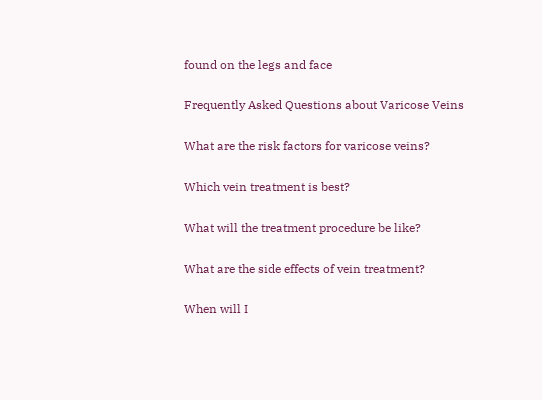found on the legs and face

Frequently Asked Questions about Varicose Veins

What are the risk factors for varicose veins?

Which vein treatment is best?

What will the treatment procedure be like?

What are the side effects of vein treatment?

When will I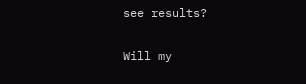see results?

Will my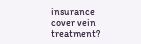insurance cover vein treatment?